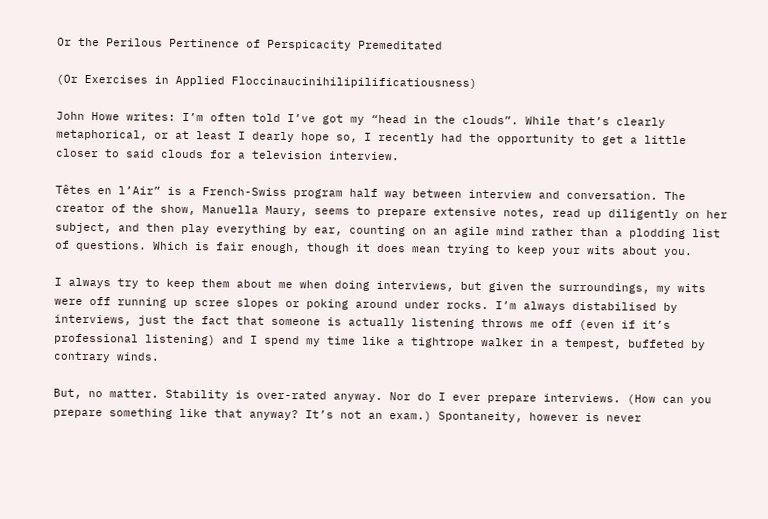Or the Perilous Pertinence of Perspicacity Premeditated

(Or Exercises in Applied Floccinaucinihilipilificatiousness)

John Howe writes: I’m often told I’ve got my “head in the clouds”. While that’s clearly metaphorical, or at least I dearly hope so, I recently had the opportunity to get a little closer to said clouds for a television interview.

Têtes en l’Air” is a French-Swiss program half way between interview and conversation. The creator of the show, Manuella Maury, seems to prepare extensive notes, read up diligently on her subject, and then play everything by ear, counting on an agile mind rather than a plodding list of questions. Which is fair enough, though it does mean trying to keep your wits about you.

I always try to keep them about me when doing interviews, but given the surroundings, my wits were off running up scree slopes or poking around under rocks. I’m always distabilised by interviews, just the fact that someone is actually listening throws me off (even if it’s professional listening) and I spend my time like a tightrope walker in a tempest, buffeted by contrary winds.

But, no matter. Stability is over-rated anyway. Nor do I ever prepare interviews. (How can you prepare something like that anyway? It’s not an exam.) Spontaneity, however is never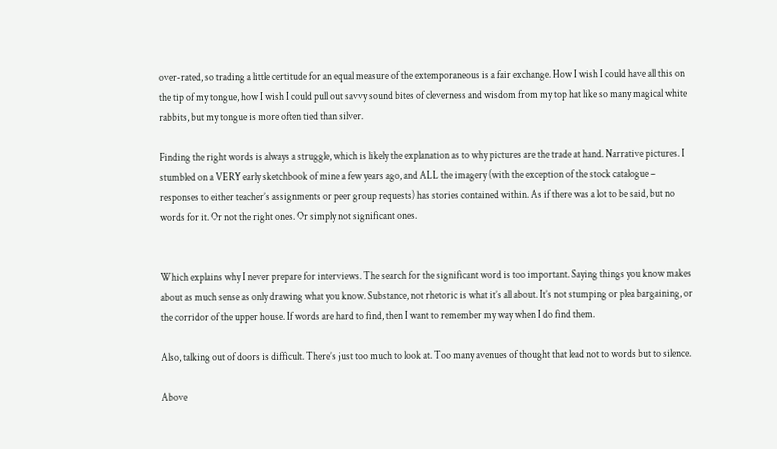over-rated, so trading a little certitude for an equal measure of the extemporaneous is a fair exchange. How I wish I could have all this on the tip of my tongue, how I wish I could pull out savvy sound bites of cleverness and wisdom from my top hat like so many magical white rabbits, but my tongue is more often tied than silver.

Finding the right words is always a struggle, which is likely the explanation as to why pictures are the trade at hand. Narrative pictures. I stumbled on a VERY early sketchbook of mine a few years ago, and ALL the imagery (with the exception of the stock catalogue – responses to either teacher’s assignments or peer group requests) has stories contained within. As if there was a lot to be said, but no words for it. Or not the right ones. Or simply not significant ones.


Which explains why I never prepare for interviews. The search for the significant word is too important. Saying things you know makes about as much sense as only drawing what you know. Substance, not rhetoric is what it’s all about. It’s not stumping or plea bargaining, or the corridor of the upper house. If words are hard to find, then I want to remember my way when I do find them.

Also, talking out of doors is difficult. There’s just too much to look at. Too many avenues of thought that lead not to words but to silence.

Above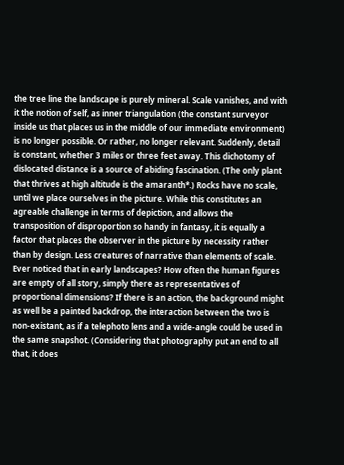the tree line the landscape is purely mineral. Scale vanishes, and with it the notion of self, as inner triangulation (the constant surveyor inside us that places us in the middle of our immediate environment) is no longer possible. Or rather, no longer relevant. Suddenly, detail is constant, whether 3 miles or three feet away. This dichotomy of dislocated distance is a source of abiding fascination. (The only plant that thrives at high altitude is the amaranth*.) Rocks have no scale, until we place ourselves in the picture. While this constitutes an agreable challenge in terms of depiction, and allows the transposition of disproportion so handy in fantasy, it is equally a factor that places the observer in the picture by necessity rather than by design. Less creatures of narrative than elements of scale. Ever noticed that in early landscapes? How often the human figures are empty of all story, simply there as representatives of proportional dimensions? If there is an action, the background might as well be a painted backdrop, the interaction between the two is non-existant, as if a telephoto lens and a wide-angle could be used in the same snapshot. (Considering that photography put an end to all that, it does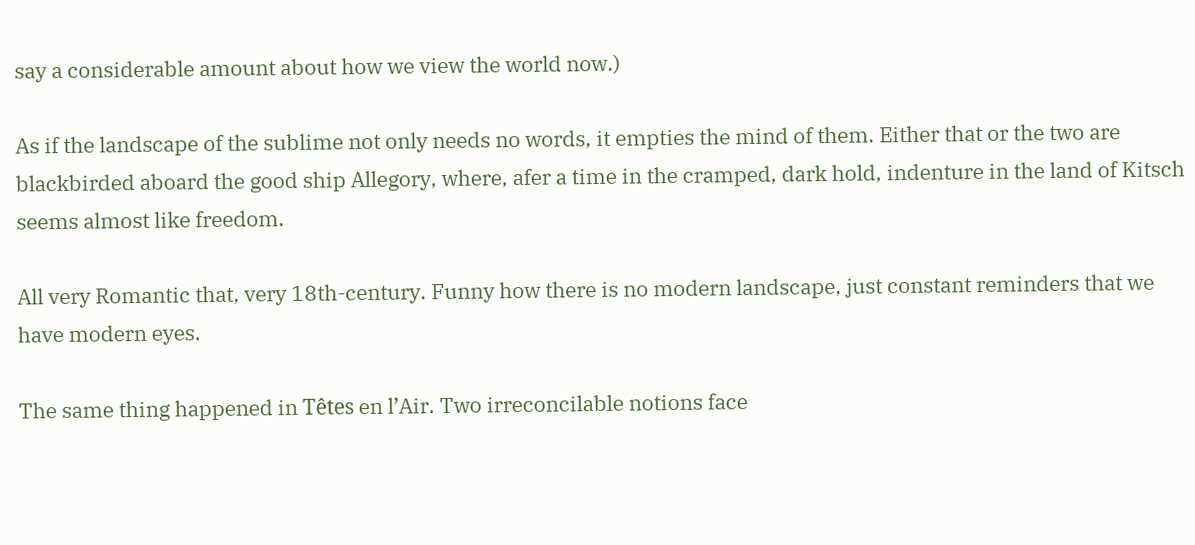say a considerable amount about how we view the world now.)

As if the landscape of the sublime not only needs no words, it empties the mind of them. Either that or the two are blackbirded aboard the good ship Allegory, where, afer a time in the cramped, dark hold, indenture in the land of Kitsch seems almost like freedom.

All very Romantic that, very 18th-century. Funny how there is no modern landscape, just constant reminders that we have modern eyes.

The same thing happened in Têtes en l’Air. Two irreconcilable notions face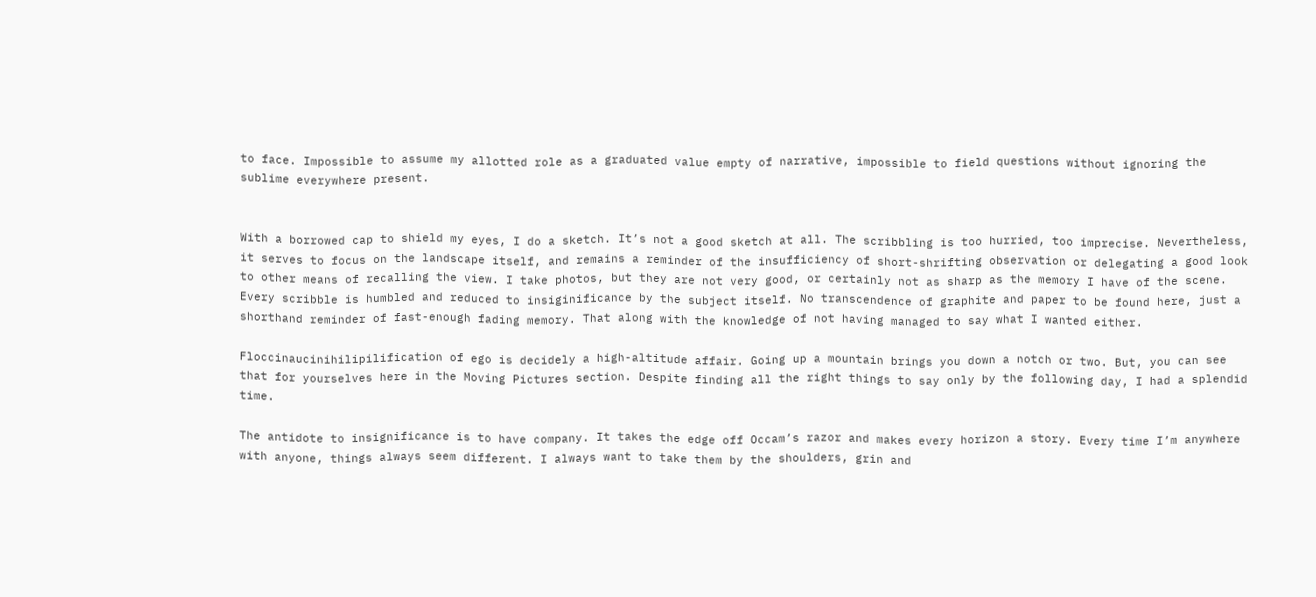to face. Impossible to assume my allotted role as a graduated value empty of narrative, impossible to field questions without ignoring the sublime everywhere present.


With a borrowed cap to shield my eyes, I do a sketch. It’s not a good sketch at all. The scribbling is too hurried, too imprecise. Nevertheless, it serves to focus on the landscape itself, and remains a reminder of the insufficiency of short-shrifting observation or delegating a good look to other means of recalling the view. I take photos, but they are not very good, or certainly not as sharp as the memory I have of the scene. Every scribble is humbled and reduced to insiginificance by the subject itself. No transcendence of graphite and paper to be found here, just a shorthand reminder of fast-enough fading memory. That along with the knowledge of not having managed to say what I wanted either.

Floccinaucinihilipilification of ego is decidely a high-altitude affair. Going up a mountain brings you down a notch or two. But, you can see that for yourselves here in the Moving Pictures section. Despite finding all the right things to say only by the following day, I had a splendid time.

The antidote to insignificance is to have company. It takes the edge off Occam’s razor and makes every horizon a story. Every time I’m anywhere with anyone, things always seem different. I always want to take them by the shoulders, grin and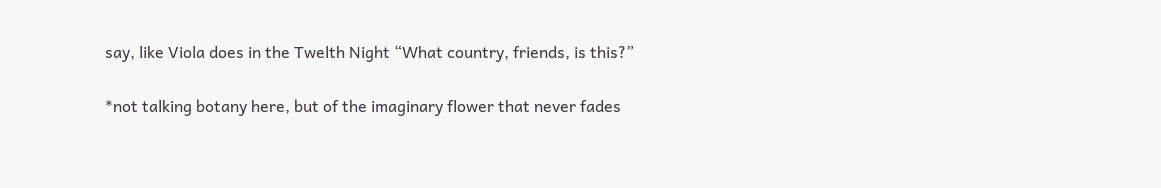say, like Viola does in the Twelth Night “What country, friends, is this?”

*not talking botany here, but of the imaginary flower that never fades